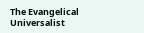The Evangelical Universalist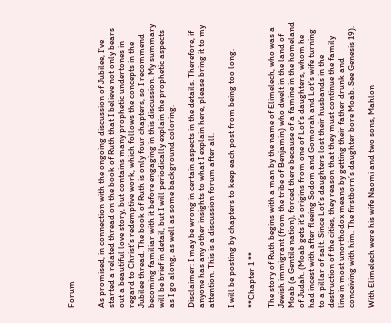Forum


As promised, in connection with the ongoing discussion of Jubilee, I’ve started a related thread on the book of Ruth that I believe not only bears out a beautiful love story, but contains many prophetic undertones in regard to Christ’s redemptive work, which follows the concepts in the Jubilee thread. The book of Ruth is only four chapters, so I recommend becoming familiar with it before engaging in this discussion. My summary will be brief in detail, but I will periodically explain the prophetic aspects as I go along, as well as some background coloring.

Disclaimer: I may be wrong in certain aspects in the details. Therefore, if anyone has any other insights to what I explain here, please bring it to my attention. This is a discussion forum after all.

I will be posting by chapters to keep each post from being too long.

**Chapter 1 **

The story of Ruth begins with a man by the name of Elimelech, who was a Jewish immigrant (from the tribe of Benjamin) who dwelt in the land of Moab (a Gentile nation), forced there because of a famine in the homeland of Judah. (Moab gets it’s origins from one of Lot’s daughters, whom he had incest with after fleeing Sodom and Gomorah and Lot’s wife turning to a pillar of salt. Since Lot’s daughters lost their husbands in the destruction of the cities, they reason that they must continue the family line in most unorthodox means by getting their father drunk and conceiving with him. The firstborn’s daughter bore Moab. See Genesis 19).

With Elimelech were his wife Naomi and two sons, Mahlon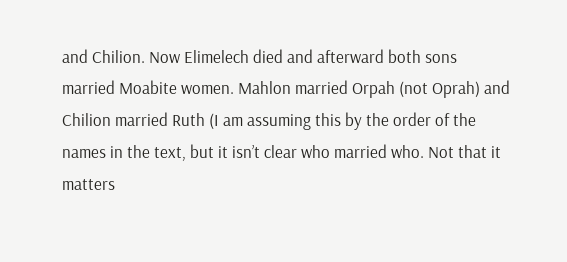and Chilion. Now Elimelech died and afterward both sons married Moabite women. Mahlon married Orpah (not Oprah) and Chilion married Ruth (I am assuming this by the order of the names in the text, but it isn’t clear who married who. Not that it matters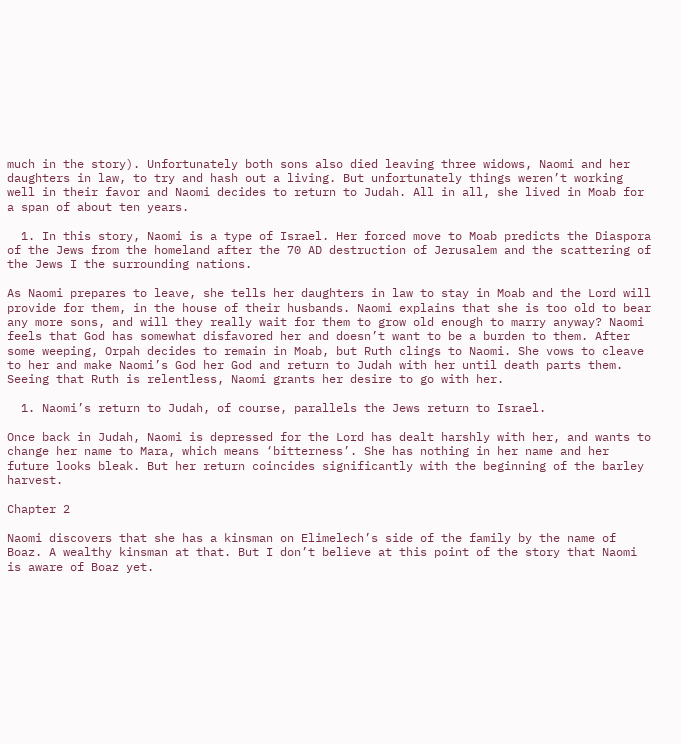much in the story). Unfortunately both sons also died leaving three widows, Naomi and her daughters in law, to try and hash out a living. But unfortunately things weren’t working well in their favor and Naomi decides to return to Judah. All in all, she lived in Moab for a span of about ten years.

  1. In this story, Naomi is a type of Israel. Her forced move to Moab predicts the Diaspora of the Jews from the homeland after the 70 AD destruction of Jerusalem and the scattering of the Jews I the surrounding nations.

As Naomi prepares to leave, she tells her daughters in law to stay in Moab and the Lord will provide for them, in the house of their husbands. Naomi explains that she is too old to bear any more sons, and will they really wait for them to grow old enough to marry anyway? Naomi feels that God has somewhat disfavored her and doesn’t want to be a burden to them. After some weeping, Orpah decides to remain in Moab, but Ruth clings to Naomi. She vows to cleave to her and make Naomi’s God her God and return to Judah with her until death parts them. Seeing that Ruth is relentless, Naomi grants her desire to go with her.

  1. Naomi’s return to Judah, of course, parallels the Jews return to Israel.

Once back in Judah, Naomi is depressed for the Lord has dealt harshly with her, and wants to change her name to Mara, which means ‘bitterness’. She has nothing in her name and her future looks bleak. But her return coincides significantly with the beginning of the barley harvest.

Chapter 2

Naomi discovers that she has a kinsman on Elimelech’s side of the family by the name of Boaz. A wealthy kinsman at that. But I don’t believe at this point of the story that Naomi is aware of Boaz yet.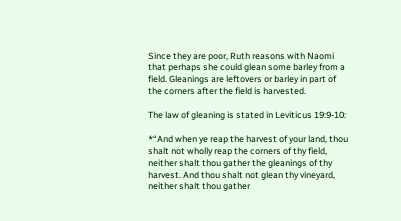Since they are poor, Ruth reasons with Naomi that perhaps she could glean some barley from a field. Gleanings are leftovers or barley in part of the corners after the field is harvested.

The law of gleaning is stated in Leviticus 19:9-10:

*“And when ye reap the harvest of your land, thou shalt not wholly reap the corners of thy field, neither shalt thou gather the gleanings of thy harvest. And thou shalt not glean thy vineyard, neither shalt thou gather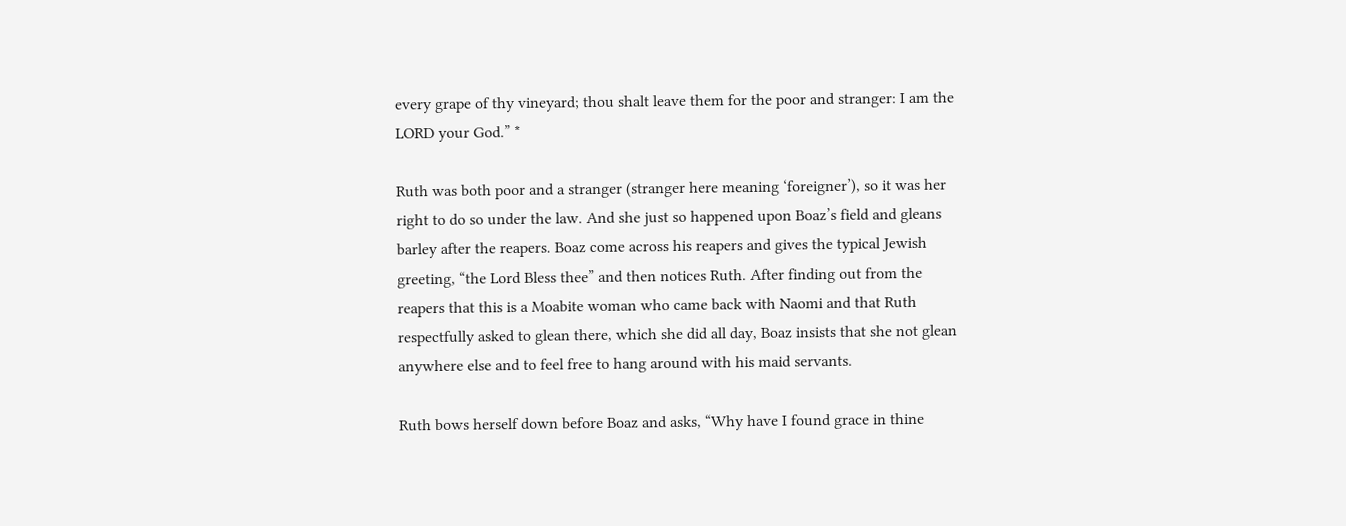every grape of thy vineyard; thou shalt leave them for the poor and stranger: I am the LORD your God.” *

Ruth was both poor and a stranger (stranger here meaning ‘foreigner’), so it was her right to do so under the law. And she just so happened upon Boaz’s field and gleans barley after the reapers. Boaz come across his reapers and gives the typical Jewish greeting, “the Lord Bless thee” and then notices Ruth. After finding out from the reapers that this is a Moabite woman who came back with Naomi and that Ruth respectfully asked to glean there, which she did all day, Boaz insists that she not glean anywhere else and to feel free to hang around with his maid servants.

Ruth bows herself down before Boaz and asks, “Why have I found grace in thine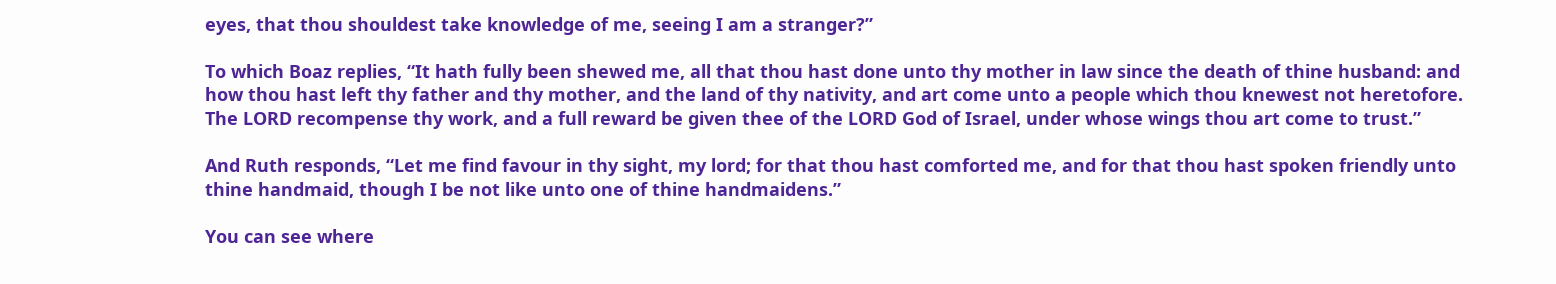eyes, that thou shouldest take knowledge of me, seeing I am a stranger?”

To which Boaz replies, “It hath fully been shewed me, all that thou hast done unto thy mother in law since the death of thine husband: and how thou hast left thy father and thy mother, and the land of thy nativity, and art come unto a people which thou knewest not heretofore. The LORD recompense thy work, and a full reward be given thee of the LORD God of Israel, under whose wings thou art come to trust.”

And Ruth responds, “Let me find favour in thy sight, my lord; for that thou hast comforted me, and for that thou hast spoken friendly unto thine handmaid, though I be not like unto one of thine handmaidens.”

You can see where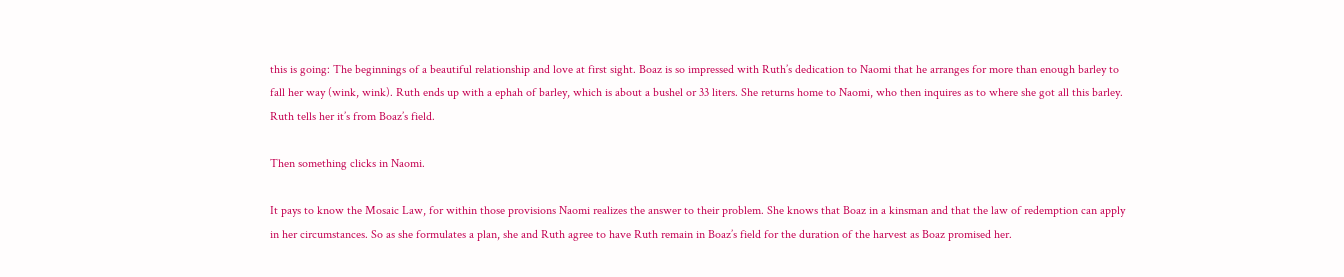this is going: The beginnings of a beautiful relationship and love at first sight. Boaz is so impressed with Ruth’s dedication to Naomi that he arranges for more than enough barley to fall her way (wink, wink). Ruth ends up with a ephah of barley, which is about a bushel or 33 liters. She returns home to Naomi, who then inquires as to where she got all this barley. Ruth tells her it’s from Boaz’s field.

Then something clicks in Naomi.

It pays to know the Mosaic Law, for within those provisions Naomi realizes the answer to their problem. She knows that Boaz in a kinsman and that the law of redemption can apply in her circumstances. So as she formulates a plan, she and Ruth agree to have Ruth remain in Boaz’s field for the duration of the harvest as Boaz promised her.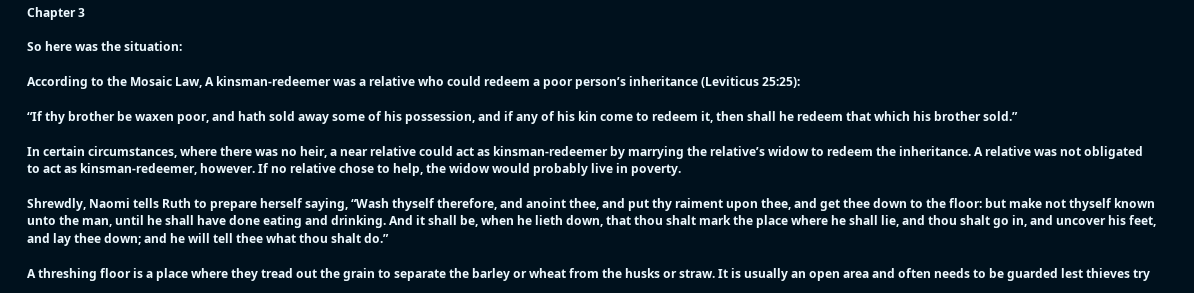Chapter 3

So here was the situation:

According to the Mosaic Law, A kinsman-redeemer was a relative who could redeem a poor person’s inheritance (Leviticus 25:25):

“If thy brother be waxen poor, and hath sold away some of his possession, and if any of his kin come to redeem it, then shall he redeem that which his brother sold.”

In certain circumstances, where there was no heir, a near relative could act as kinsman-redeemer by marrying the relative’s widow to redeem the inheritance. A relative was not obligated to act as kinsman-redeemer, however. If no relative chose to help, the widow would probably live in poverty.

Shrewdly, Naomi tells Ruth to prepare herself saying, “Wash thyself therefore, and anoint thee, and put thy raiment upon thee, and get thee down to the floor: but make not thyself known unto the man, until he shall have done eating and drinking. And it shall be, when he lieth down, that thou shalt mark the place where he shall lie, and thou shalt go in, and uncover his feet, and lay thee down; and he will tell thee what thou shalt do.”

A threshing floor is a place where they tread out the grain to separate the barley or wheat from the husks or straw. It is usually an open area and often needs to be guarded lest thieves try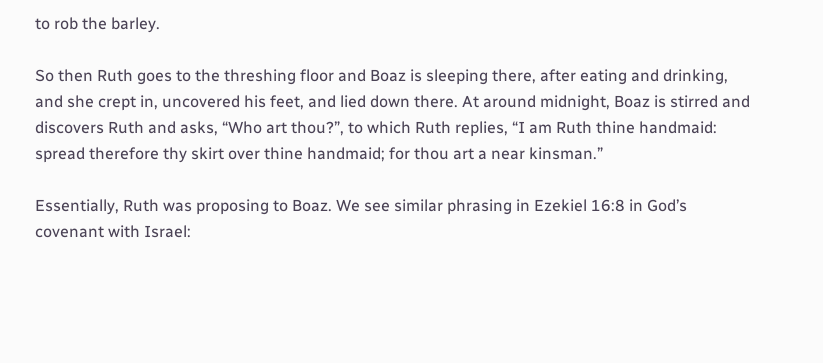to rob the barley.

So then Ruth goes to the threshing floor and Boaz is sleeping there, after eating and drinking, and she crept in, uncovered his feet, and lied down there. At around midnight, Boaz is stirred and discovers Ruth and asks, “Who art thou?”, to which Ruth replies, “I am Ruth thine handmaid: spread therefore thy skirt over thine handmaid; for thou art a near kinsman.”

Essentially, Ruth was proposing to Boaz. We see similar phrasing in Ezekiel 16:8 in God’s covenant with Israel: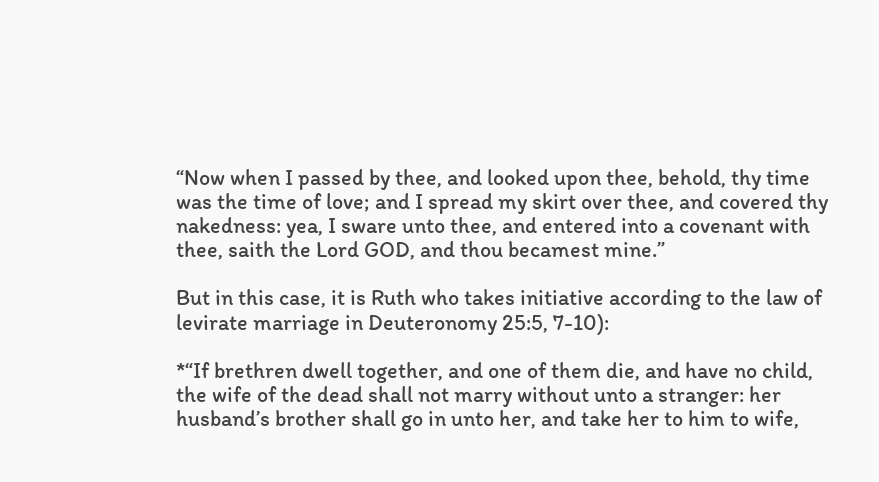“Now when I passed by thee, and looked upon thee, behold, thy time was the time of love; and I spread my skirt over thee, and covered thy nakedness: yea, I sware unto thee, and entered into a covenant with thee, saith the Lord GOD, and thou becamest mine.”

But in this case, it is Ruth who takes initiative according to the law of levirate marriage in Deuteronomy 25:5, 7-10):

*“If brethren dwell together, and one of them die, and have no child, the wife of the dead shall not marry without unto a stranger: her husband’s brother shall go in unto her, and take her to him to wife,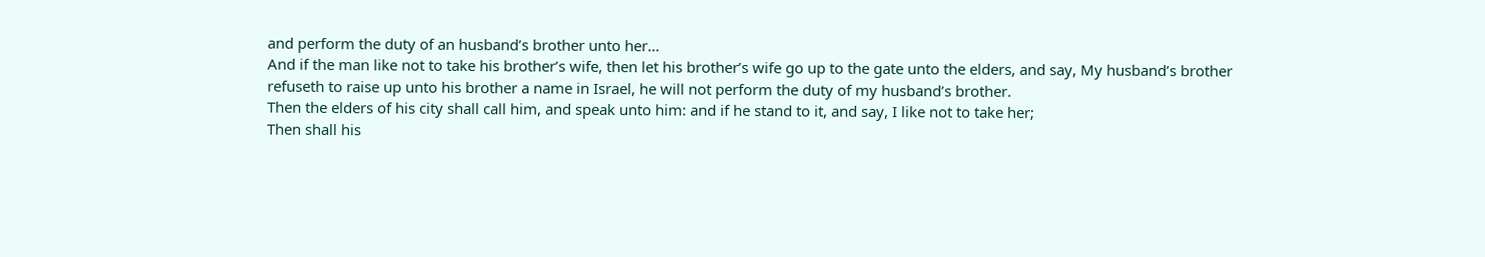and perform the duty of an husband’s brother unto her…
And if the man like not to take his brother’s wife, then let his brother’s wife go up to the gate unto the elders, and say, My husband’s brother refuseth to raise up unto his brother a name in Israel, he will not perform the duty of my husband’s brother.
Then the elders of his city shall call him, and speak unto him: and if he stand to it, and say, I like not to take her;
Then shall his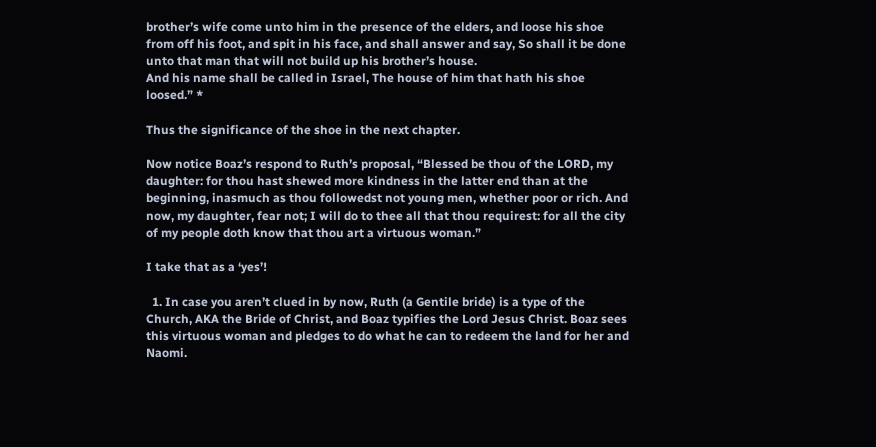brother’s wife come unto him in the presence of the elders, and loose his shoe from off his foot, and spit in his face, and shall answer and say, So shall it be done unto that man that will not build up his brother’s house.
And his name shall be called in Israel, The house of him that hath his shoe loosed.” *

Thus the significance of the shoe in the next chapter.

Now notice Boaz’s respond to Ruth’s proposal, “Blessed be thou of the LORD, my daughter: for thou hast shewed more kindness in the latter end than at the beginning, inasmuch as thou followedst not young men, whether poor or rich. And now, my daughter, fear not; I will do to thee all that thou requirest: for all the city of my people doth know that thou art a virtuous woman.”

I take that as a ‘yes’!

  1. In case you aren’t clued in by now, Ruth (a Gentile bride) is a type of the Church, AKA the Bride of Christ, and Boaz typifies the Lord Jesus Christ. Boaz sees this virtuous woman and pledges to do what he can to redeem the land for her and Naomi.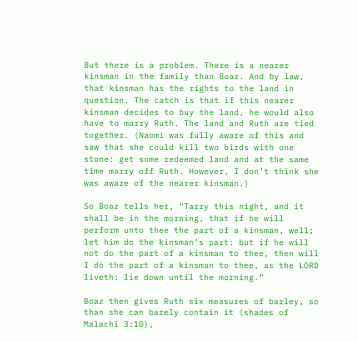But there is a problem. There is a nearer kinsman in the family than Boaz. And by law, that kinsman has the rights to the land in question. The catch is that if this nearer kinsman decides to buy the land, he would also have to marry Ruth. The land and Ruth are tied together. (Naomi was fully aware of this and saw that she could kill two birds with one stone: get some redeemed land and at the same time marry off Ruth. However, I don’t think she was aware of the nearer kinsman.)

So Boaz tells her, “Tarry this night, and it shall be in the morning, that if he will perform unto thee the part of a kinsman, well; let him do the kinsman’s part: but if he will not do the part of a kinsman to thee, then will I do the part of a kinsman to thee, as the LORD liveth: lie down until the morning.”

Boaz then gives Ruth six measures of barley, so than she can barely contain it (shades of Malachi 3:10),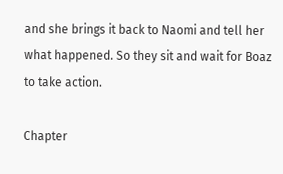and she brings it back to Naomi and tell her what happened. So they sit and wait for Boaz to take action.

Chapter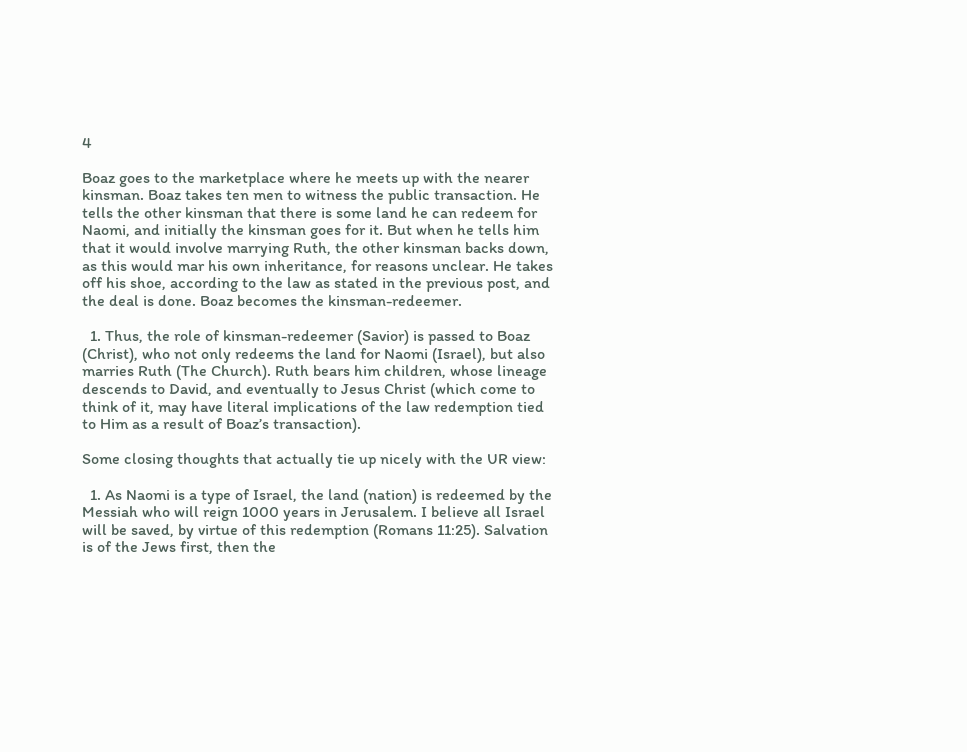4

Boaz goes to the marketplace where he meets up with the nearer kinsman. Boaz takes ten men to witness the public transaction. He tells the other kinsman that there is some land he can redeem for Naomi, and initially the kinsman goes for it. But when he tells him that it would involve marrying Ruth, the other kinsman backs down, as this would mar his own inheritance, for reasons unclear. He takes off his shoe, according to the law as stated in the previous post, and the deal is done. Boaz becomes the kinsman-redeemer.

  1. Thus, the role of kinsman-redeemer (Savior) is passed to Boaz (Christ), who not only redeems the land for Naomi (Israel), but also marries Ruth (The Church). Ruth bears him children, whose lineage descends to David, and eventually to Jesus Christ (which come to think of it, may have literal implications of the law redemption tied to Him as a result of Boaz’s transaction).

Some closing thoughts that actually tie up nicely with the UR view:

  1. As Naomi is a type of Israel, the land (nation) is redeemed by the Messiah who will reign 1000 years in Jerusalem. I believe all Israel will be saved, by virtue of this redemption (Romans 11:25). Salvation is of the Jews first, then the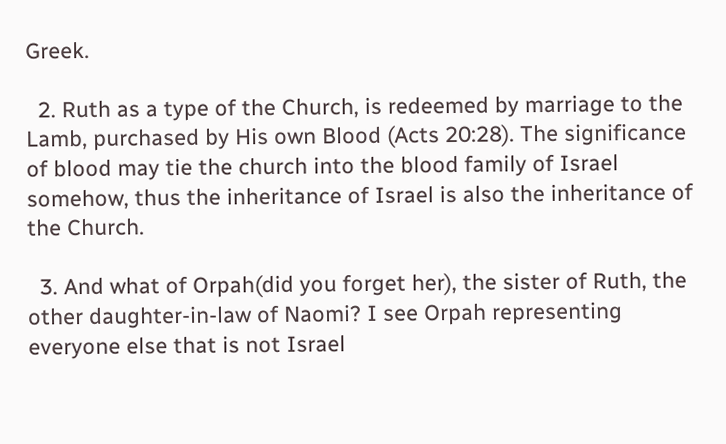Greek.

  2. Ruth as a type of the Church, is redeemed by marriage to the Lamb, purchased by His own Blood (Acts 20:28). The significance of blood may tie the church into the blood family of Israel somehow, thus the inheritance of Israel is also the inheritance of the Church.

  3. And what of Orpah(did you forget her), the sister of Ruth, the other daughter-in-law of Naomi? I see Orpah representing everyone else that is not Israel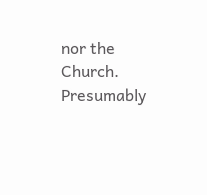nor the Church. Presumably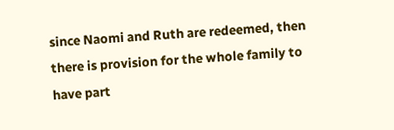since Naomi and Ruth are redeemed, then there is provision for the whole family to have part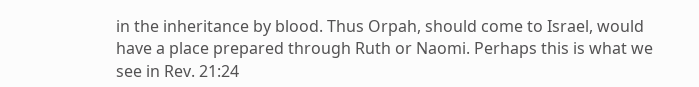in the inheritance by blood. Thus Orpah, should come to Israel, would have a place prepared through Ruth or Naomi. Perhaps this is what we see in Rev. 21:24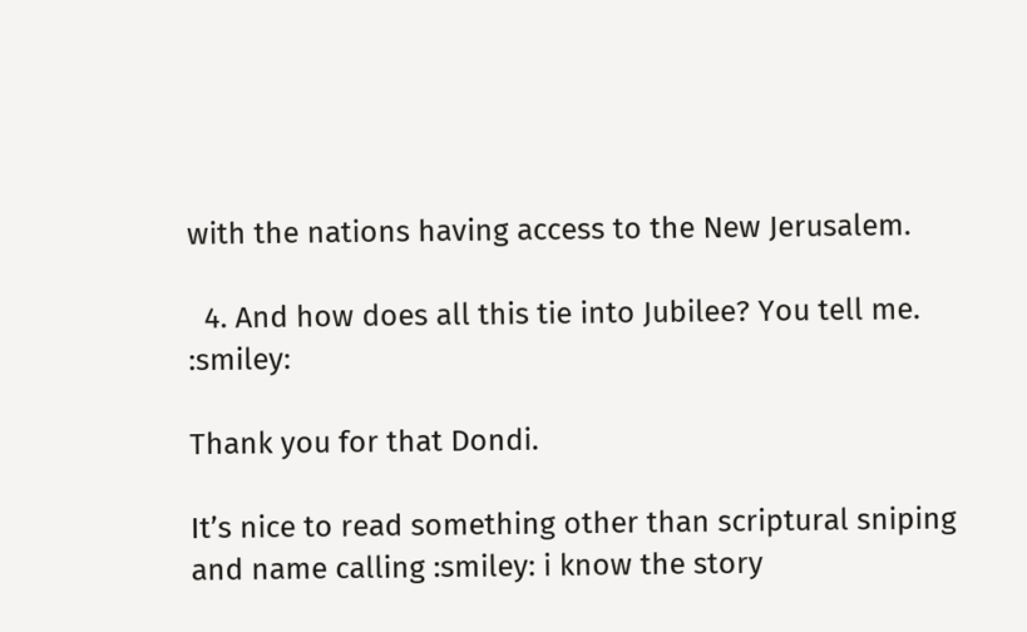with the nations having access to the New Jerusalem.

  4. And how does all this tie into Jubilee? You tell me. :smiley:

Thank you for that Dondi.

It’s nice to read something other than scriptural sniping and name calling :smiley: i know the story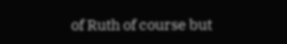of Ruth of course but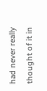had never really thought of it in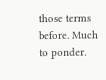those terms before. Much to ponder.